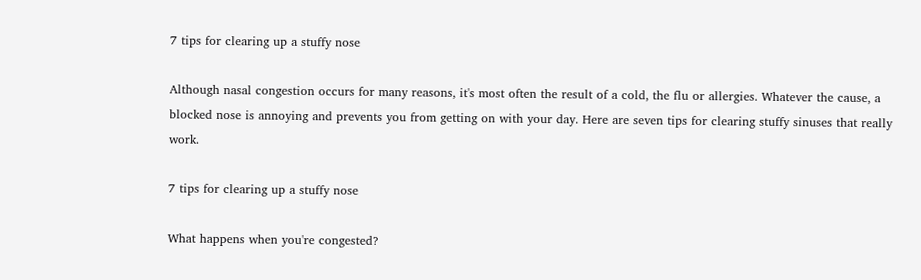7 tips for clearing up a stuffy nose

Although nasal congestion occurs for many reasons, it's most often the result of a cold, the flu or allergies. Whatever the cause, a blocked nose is annoying and prevents you from getting on with your day. Here are seven tips for clearing stuffy sinuses that really work.

7 tips for clearing up a stuffy nose

What happens when you're congested?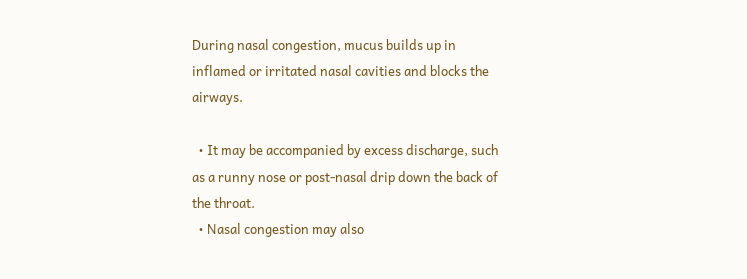During nasal congestion, mucus builds up in inflamed or irritated nasal cavities and blocks the airways.

  • It may be accompanied by excess discharge, such as a runny nose or post-nasal drip down the back of the throat.
  • Nasal congestion may also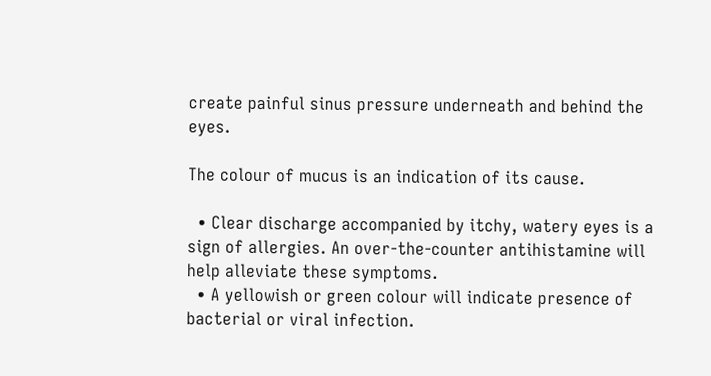create painful sinus pressure underneath and behind the eyes.

The colour of mucus is an indication of its cause.

  • Clear discharge accompanied by itchy, watery eyes is a sign of allergies. An over-the-counter antihistamine will help alleviate these symptoms.
  • A yellowish or green colour will indicate presence of bacterial or viral infection.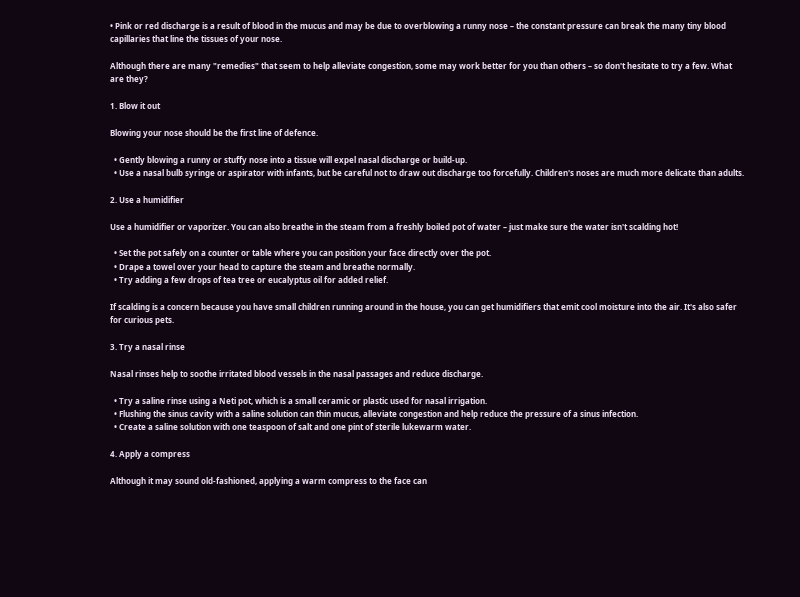• Pink or red discharge is a result of blood in the mucus and may be due to overblowing a runny nose – the constant pressure can break the many tiny blood capillaries that line the tissues of your nose.

Although there are many "remedies" that seem to help alleviate congestion, some may work better for you than others – so don't hesitate to try a few. What are they?

1. Blow it out

Blowing your nose should be the first line of defence.

  • Gently blowing a runny or stuffy nose into a tissue will expel nasal discharge or build-up.
  • Use a nasal bulb syringe or aspirator with infants, but be careful not to draw out discharge too forcefully. Children's noses are much more delicate than adults.

2. Use a humidifier

Use a humidifier or vaporizer. You can also breathe in the steam from a freshly boiled pot of water – just make sure the water isn't scalding hot!

  • Set the pot safely on a counter or table where you can position your face directly over the pot.
  • Drape a towel over your head to capture the steam and breathe normally.
  • Try adding a few drops of tea tree or eucalyptus oil for added relief.

If scalding is a concern because you have small children running around in the house, you can get humidifiers that emit cool moisture into the air. It's also safer for curious pets.

3. Try a nasal rinse

Nasal rinses help to soothe irritated blood vessels in the nasal passages and reduce discharge.

  • Try a saline rinse using a Neti pot, which is a small ceramic or plastic used for nasal irrigation.
  • Flushing the sinus cavity with a saline solution can thin mucus, alleviate congestion and help reduce the pressure of a sinus infection.
  • Create a saline solution with one teaspoon of salt and one pint of sterile lukewarm water.

4. Apply a compress

Although it may sound old-fashioned, applying a warm compress to the face can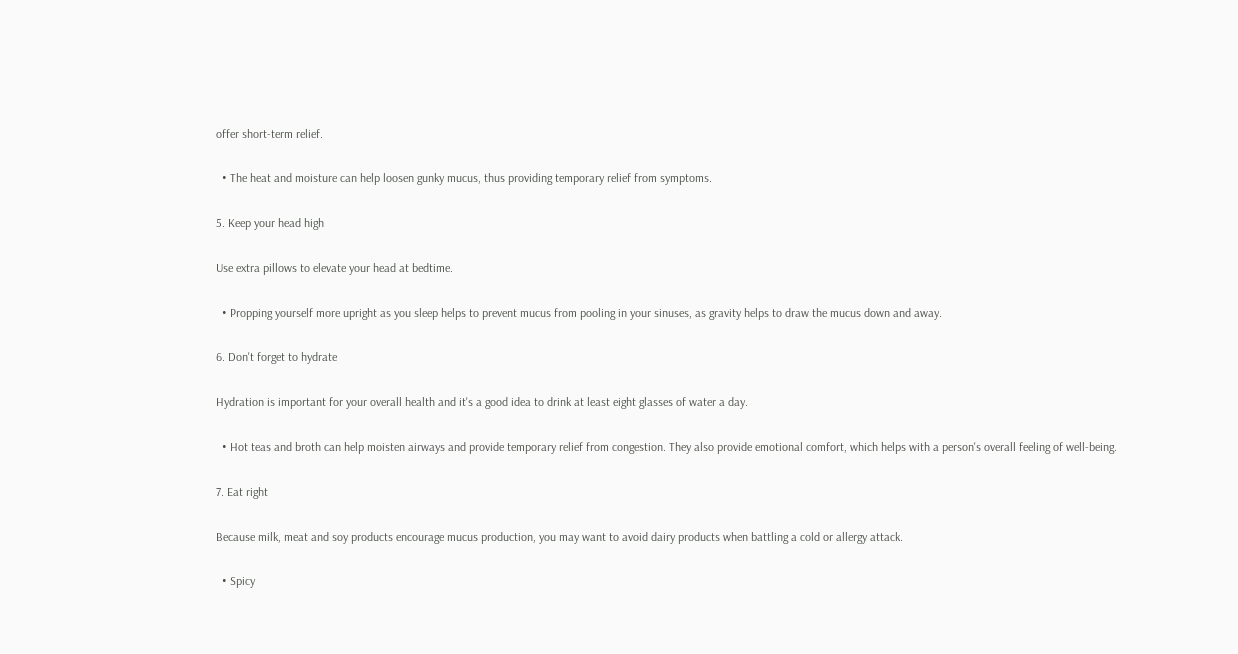offer short-term relief.

  • The heat and moisture can help loosen gunky mucus, thus providing temporary relief from symptoms.

5. Keep your head high

Use extra pillows to elevate your head at bedtime.

  • Propping yourself more upright as you sleep helps to prevent mucus from pooling in your sinuses, as gravity helps to draw the mucus down and away.

6. Don't forget to hydrate

Hydration is important for your overall health and it's a good idea to drink at least eight glasses of water a day.

  • Hot teas and broth can help moisten airways and provide temporary relief from congestion. They also provide emotional comfort, which helps with a person's overall feeling of well-being.

7. Eat right

Because milk, meat and soy products encourage mucus production, you may want to avoid dairy products when battling a cold or allergy attack.

  • Spicy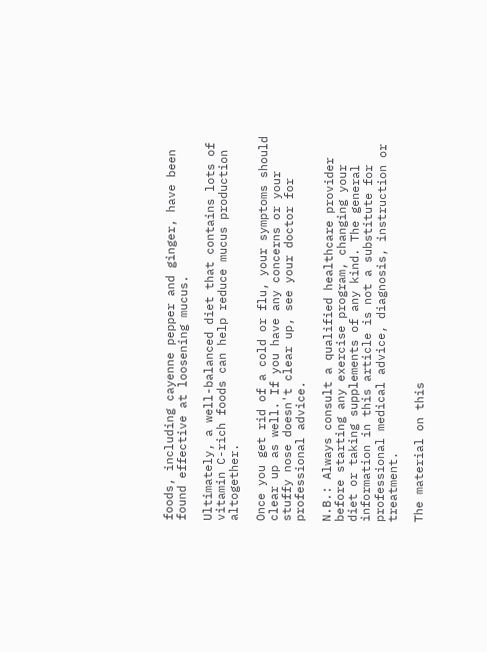foods, including cayenne pepper and ginger, have been found effective at loosening mucus.

Ultimately, a well-balanced diet that contains lots of vitamin C-rich foods can help reduce mucus production altogether.

Once you get rid of a cold or flu, your symptoms should clear up as well. If you have any concerns or your stuffy nose doesn't clear up, see your doctor for professional advice.

N.B.: Always consult a qualified healthcare provider before starting any exercise program, changing your diet or taking supplements of any kind. The general information in this article is not a substitute for professional medical advice, diagnosis, instruction or treatment.

The material on this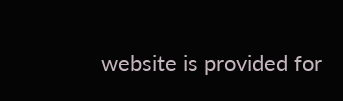website is provided for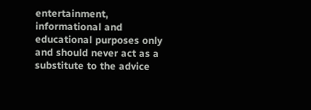entertainment, informational and educational purposes only and should never act as a substitute to the advice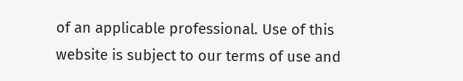of an applicable professional. Use of this website is subject to our terms of use and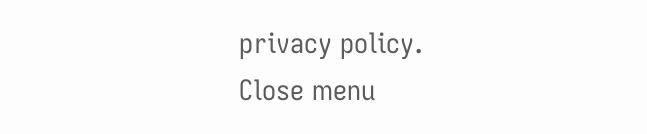privacy policy.
Close menu